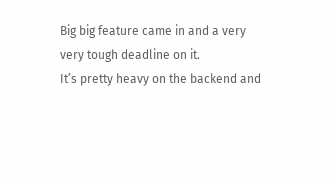Big big feature came in and a very very tough deadline on it.
It’s pretty heavy on the backend and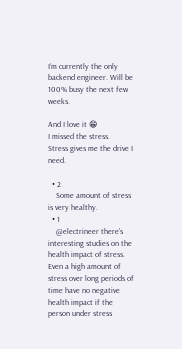I’m currently the only backend engineer. Will be 100% busy the next few weeks.

And I love it 😁
I missed the stress.
Stress gives me the drive I need.

  • 2
    Some amount of stress is very healthy.
  • 1
    @electrineer there’s interesting studies on the health impact of stress. Even a high amount of stress over long periods of time have no negative health impact if the person under stress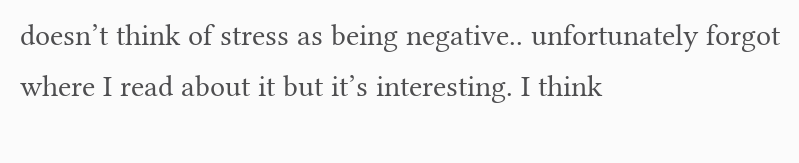doesn’t think of stress as being negative.. unfortunately forgot where I read about it but it’s interesting. I think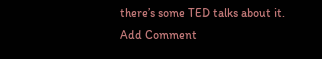there’s some TED talks about it.
Add Comment